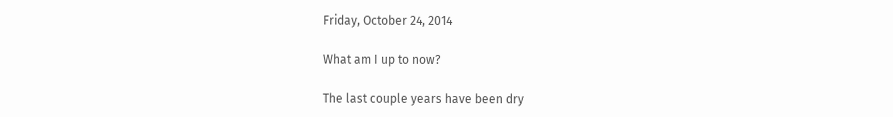Friday, October 24, 2014

What am I up to now?

The last couple years have been dry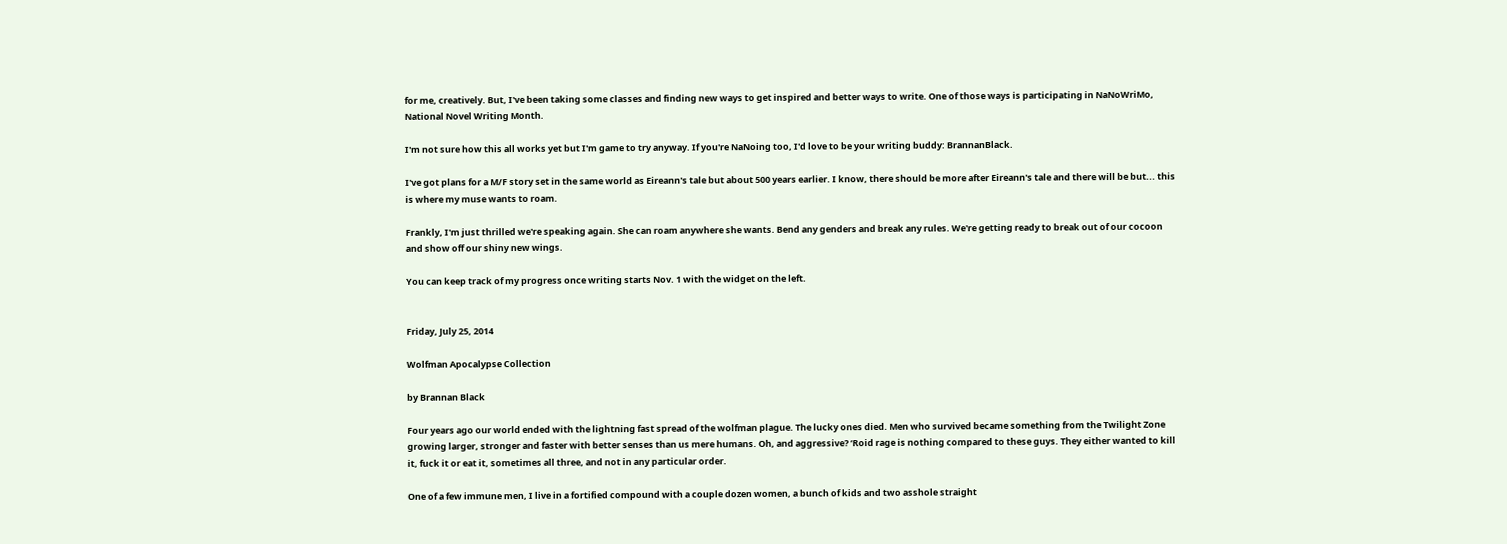for me, creatively. But, I've been taking some classes and finding new ways to get inspired and better ways to write. One of those ways is participating in NaNoWriMo, National Novel Writing Month.

I'm not sure how this all works yet but I'm game to try anyway. If you're NaNoing too, I'd love to be your writing buddy: BrannanBlack.

I've got plans for a M/F story set in the same world as Eireann's tale but about 500 years earlier. I know, there should be more after Eireann's tale and there will be but... this is where my muse wants to roam.

Frankly, I'm just thrilled we're speaking again. She can roam anywhere she wants. Bend any genders and break any rules. We're getting ready to break out of our cocoon and show off our shiny new wings.

You can keep track of my progress once writing starts Nov. 1 with the widget on the left.


Friday, July 25, 2014

Wolfman Apocalypse Collection

by Brannan Black

Four years ago our world ended with the lightning fast spread of the wolfman plague. The lucky ones died. Men who survived became something from the Twilight Zone growing larger, stronger and faster with better senses than us mere humans. Oh, and aggressive? ‘Roid rage is nothing compared to these guys. They either wanted to kill it, fuck it or eat it, sometimes all three, and not in any particular order.

One of a few immune men, I live in a fortified compound with a couple dozen women, a bunch of kids and two asshole straight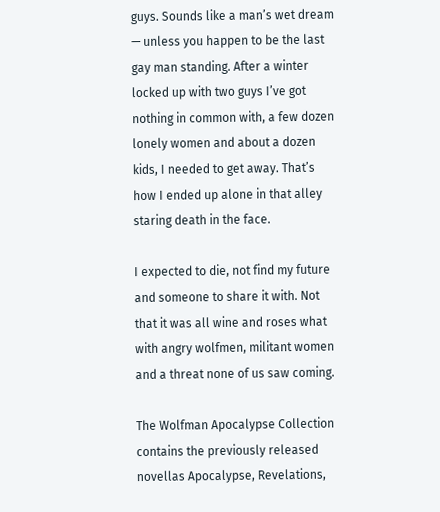guys. Sounds like a man’s wet dream — unless you happen to be the last gay man standing. After a winter locked up with two guys I’ve got nothing in common with, a few dozen lonely women and about a dozen kids, I needed to get away. That’s how I ended up alone in that alley staring death in the face.

I expected to die, not find my future and someone to share it with. Not that it was all wine and roses what with angry wolfmen, militant women and a threat none of us saw coming.

The Wolfman Apocalypse Collection contains the previously released novellas Apocalypse, Revelations,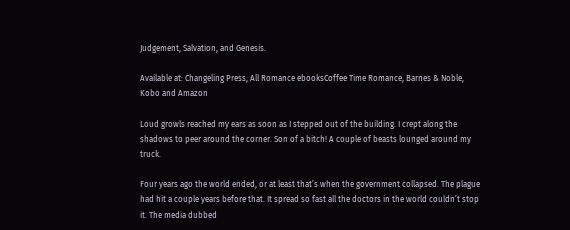Judgement, Salvation, and Genesis.

Available at: Changeling Press, All Romance ebooksCoffee Time Romance, Barnes & Noble, Kobo and Amazon

Loud growls reached my ears as soon as I stepped out of the building. I crept along the shadows to peer around the corner. Son of a bitch! A couple of beasts lounged around my truck.

Four years ago the world ended, or at least that’s when the government collapsed. The plague had hit a couple years before that. It spread so fast all the doctors in the world couldn’t stop it. The media dubbed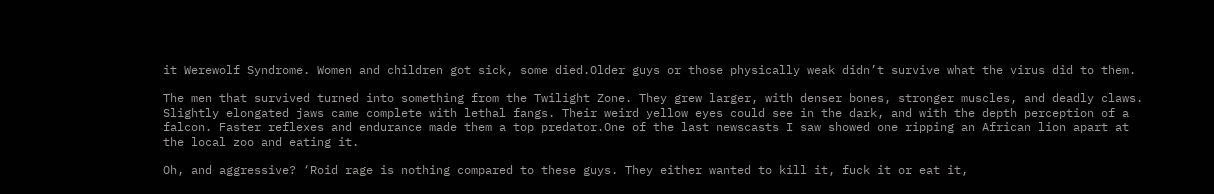it Werewolf Syndrome. Women and children got sick, some died.Older guys or those physically weak didn’t survive what the virus did to them.

The men that survived turned into something from the Twilight Zone. They grew larger, with denser bones, stronger muscles, and deadly claws. Slightly elongated jaws came complete with lethal fangs. Their weird yellow eyes could see in the dark, and with the depth perception of a falcon. Faster reflexes and endurance made them a top predator.One of the last newscasts I saw showed one ripping an African lion apart at the local zoo and eating it.

Oh, and aggressive? ‘Roid rage is nothing compared to these guys. They either wanted to kill it, fuck it or eat it,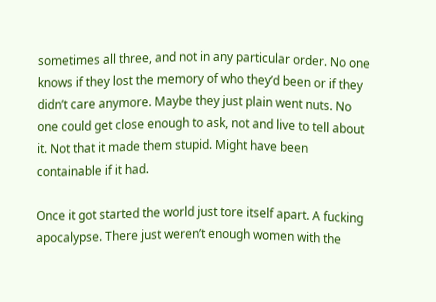sometimes all three, and not in any particular order. No one knows if they lost the memory of who they’d been or if they didn’t care anymore. Maybe they just plain went nuts. No one could get close enough to ask, not and live to tell about it. Not that it made them stupid. Might have been containable if it had.

Once it got started the world just tore itself apart. A fucking apocalypse. There just weren’t enough women with the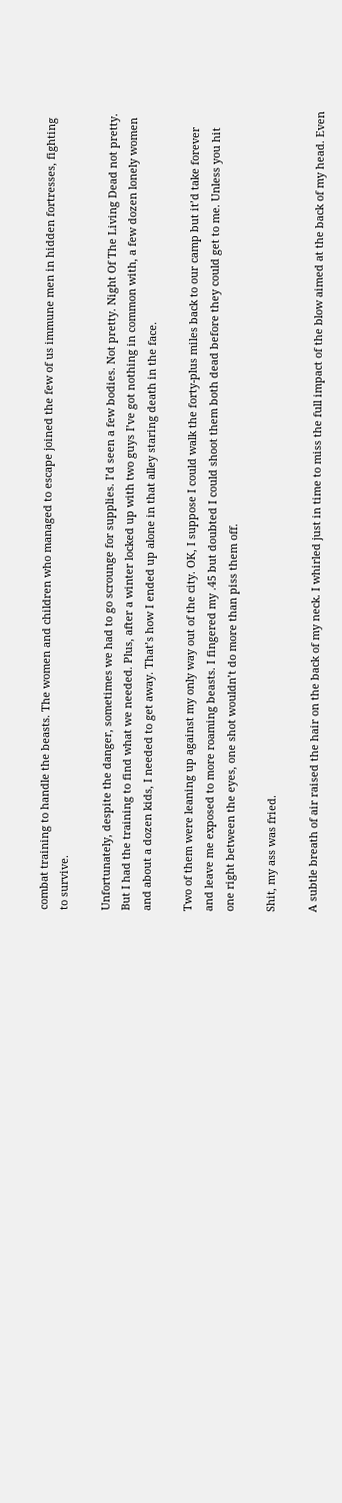combat training to handle the beasts. The women and children who managed to escape joined the few of us immune men in hidden fortresses, fighting to survive.

Unfortunately, despite the danger, sometimes we had to go scrounge for supplies. I’d seen a few bodies. Not pretty. Night Of The Living Dead not pretty. But I had the training to find what we needed. Plus, after a winter locked up with two guys I’ve got nothing in common with, a few dozen lonely women and about a dozen kids, I needed to get away. That’s how I ended up alone in that alley staring death in the face.

Two of them were leaning up against my only way out of the city. OK, I suppose I could walk the forty-plus miles back to our camp but it’d take forever and leave me exposed to more roaming beasts. I fingered my .45 but doubted I could shoot them both dead before they could get to me. Unless you hit one right between the eyes, one shot wouldn’t do more than piss them off.

Shit, my ass was fried.

A subtle breath of air raised the hair on the back of my neck. I whirled just in time to miss the full impact of the blow aimed at the back of my head. Even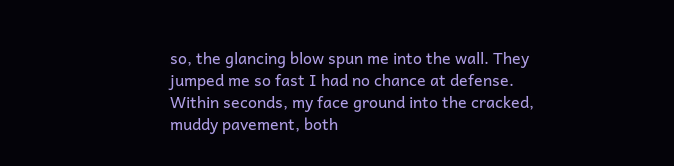so, the glancing blow spun me into the wall. They jumped me so fast I had no chance at defense. Within seconds, my face ground into the cracked, muddy pavement, both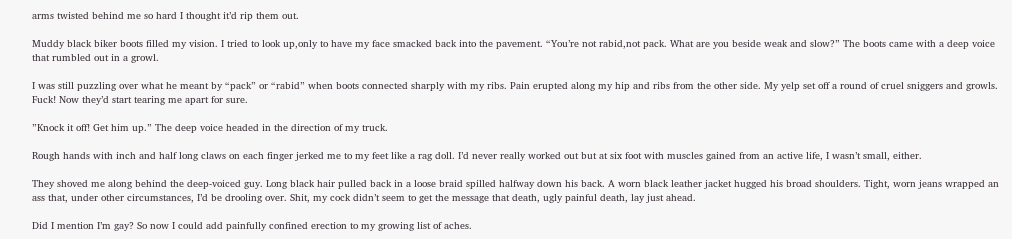arms twisted behind me so hard I thought it’d rip them out.

Muddy black biker boots filled my vision. I tried to look up,only to have my face smacked back into the pavement. “You’re not rabid,not pack. What are you beside weak and slow?” The boots came with a deep voice that rumbled out in a growl.

I was still puzzling over what he meant by “pack” or “rabid” when boots connected sharply with my ribs. Pain erupted along my hip and ribs from the other side. My yelp set off a round of cruel sniggers and growls. Fuck! Now they’d start tearing me apart for sure.

”Knock it off! Get him up.” The deep voice headed in the direction of my truck.

Rough hands with inch and half long claws on each finger jerked me to my feet like a rag doll. I’d never really worked out but at six foot with muscles gained from an active life, I wasn’t small, either.

They shoved me along behind the deep-voiced guy. Long black hair pulled back in a loose braid spilled halfway down his back. A worn black leather jacket hugged his broad shoulders. Tight, worn jeans wrapped an ass that, under other circumstances, I’d be drooling over. Shit, my cock didn’t seem to get the message that death, ugly painful death, lay just ahead.

Did I mention I’m gay? So now I could add painfully confined erection to my growing list of aches.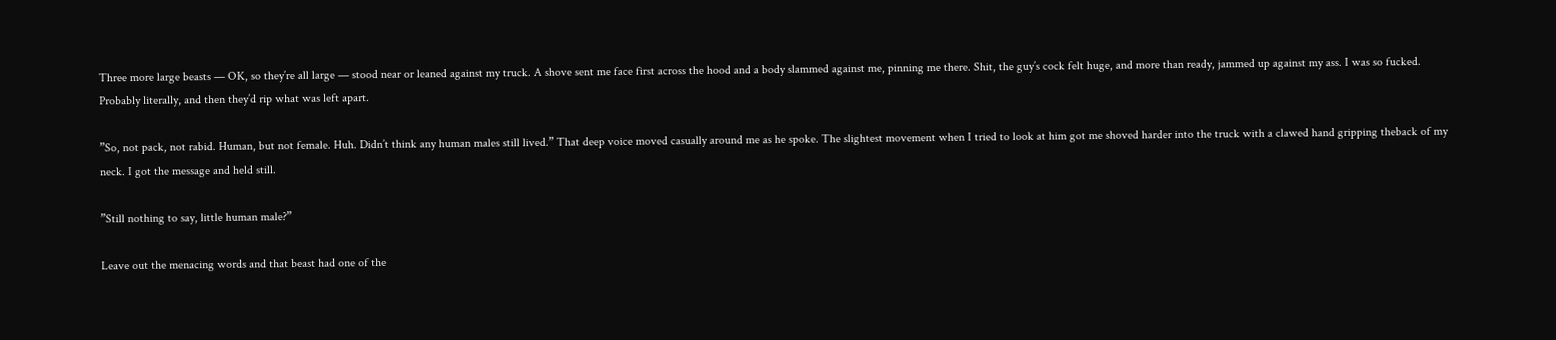Three more large beasts — OK, so they’re all large — stood near or leaned against my truck. A shove sent me face first across the hood and a body slammed against me, pinning me there. Shit, the guy’s cock felt huge, and more than ready, jammed up against my ass. I was so fucked. Probably literally, and then they’d rip what was left apart.

”So, not pack, not rabid. Human, but not female. Huh. Didn’t think any human males still lived.” That deep voice moved casually around me as he spoke. The slightest movement when I tried to look at him got me shoved harder into the truck with a clawed hand gripping theback of my neck. I got the message and held still.

”Still nothing to say, little human male?”

Leave out the menacing words and that beast had one of the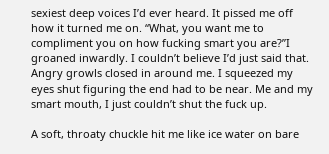sexiest deep voices I’d ever heard. It pissed me off how it turned me on. “What, you want me to compliment you on how fucking smart you are?”I groaned inwardly. I couldn’t believe I’d just said that. Angry growls closed in around me. I squeezed my eyes shut figuring the end had to be near. Me and my smart mouth, I just couldn’t shut the fuck up.

A soft, throaty chuckle hit me like ice water on bare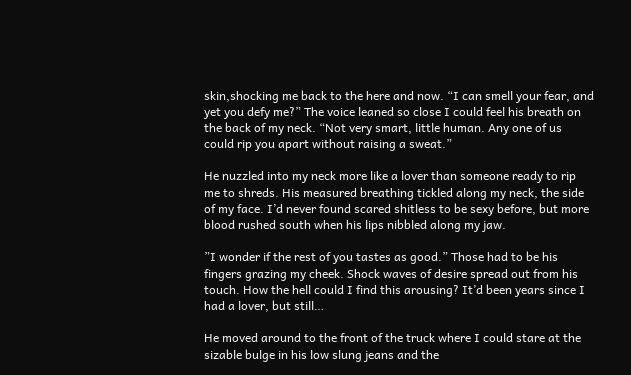skin,shocking me back to the here and now. “I can smell your fear, and yet you defy me?” The voice leaned so close I could feel his breath on the back of my neck. “Not very smart, little human. Any one of us could rip you apart without raising a sweat.”

He nuzzled into my neck more like a lover than someone ready to rip me to shreds. His measured breathing tickled along my neck, the side of my face. I’d never found scared shitless to be sexy before, but more blood rushed south when his lips nibbled along my jaw.

”I wonder if the rest of you tastes as good.” Those had to be his fingers grazing my cheek. Shock waves of desire spread out from his touch. How the hell could I find this arousing? It’d been years since I had a lover, but still…

He moved around to the front of the truck where I could stare at the sizable bulge in his low slung jeans and the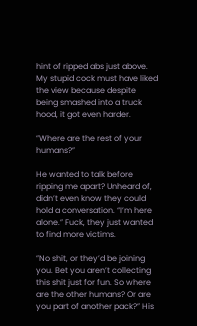hint of ripped abs just above. My stupid cock must have liked the view because despite being smashed into a truck hood, it got even harder.

”Where are the rest of your humans?”

He wanted to talk before ripping me apart? Unheard of, didn’t even know they could hold a conversation. “I’m here alone.” Fuck, they just wanted to find more victims.

”No shit, or they’d be joining you. Bet you aren’t collecting this shit just for fun. So where are the other humans? Or are you part of another pack?” His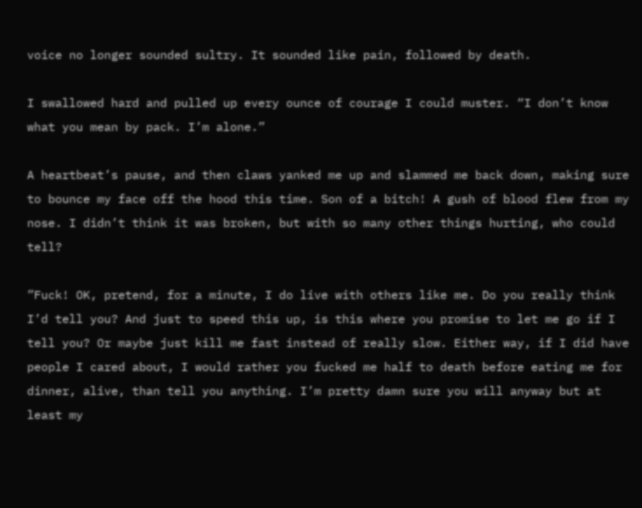voice no longer sounded sultry. It sounded like pain, followed by death.

I swallowed hard and pulled up every ounce of courage I could muster. “I don’t know what you mean by pack. I’m alone.”

A heartbeat’s pause, and then claws yanked me up and slammed me back down, making sure to bounce my face off the hood this time. Son of a bitch! A gush of blood flew from my nose. I didn’t think it was broken, but with so many other things hurting, who could tell?

”Fuck! OK, pretend, for a minute, I do live with others like me. Do you really think I’d tell you? And just to speed this up, is this where you promise to let me go if I tell you? Or maybe just kill me fast instead of really slow. Either way, if I did have people I cared about, I would rather you fucked me half to death before eating me for dinner, alive, than tell you anything. I’m pretty damn sure you will anyway but at least my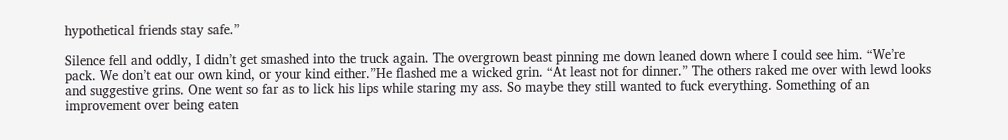hypothetical friends stay safe.”

Silence fell and oddly, I didn’t get smashed into the truck again. The overgrown beast pinning me down leaned down where I could see him. “We’re pack. We don’t eat our own kind, or your kind either.”He flashed me a wicked grin. “At least not for dinner.” The others raked me over with lewd looks and suggestive grins. One went so far as to lick his lips while staring my ass. So maybe they still wanted to fuck everything. Something of an improvement over being eaten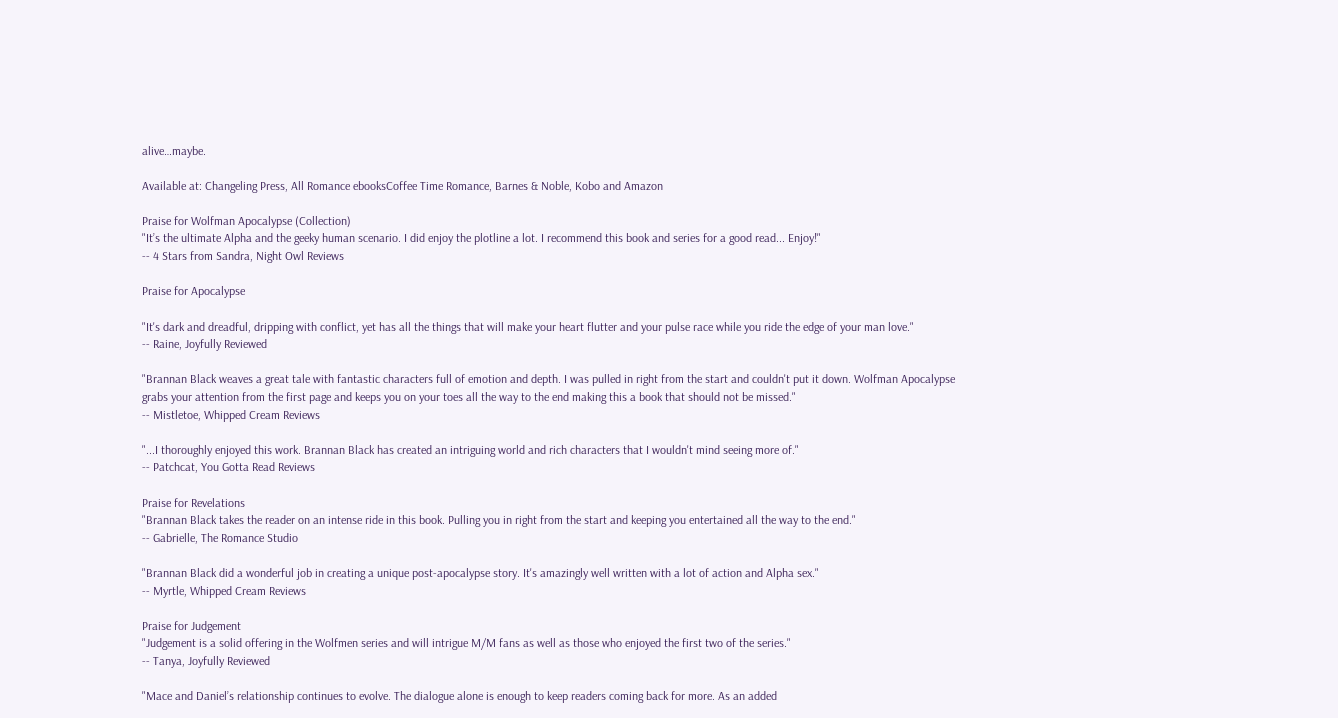alive…maybe.

Available at: Changeling Press, All Romance ebooksCoffee Time Romance, Barnes & Noble, Kobo and Amazon

Praise for Wolfman Apocalypse (Collection)
"It’s the ultimate Alpha and the geeky human scenario. I did enjoy the plotline a lot. I recommend this book and series for a good read... Enjoy!"
-- 4 Stars from Sandra, Night Owl Reviews

Praise for Apocalypse

"It's dark and dreadful, dripping with conflict, yet has all the things that will make your heart flutter and your pulse race while you ride the edge of your man love."
-- Raine, Joyfully Reviewed

"Brannan Black weaves a great tale with fantastic characters full of emotion and depth. I was pulled in right from the start and couldn't put it down. Wolfman Apocalypse grabs your attention from the first page and keeps you on your toes all the way to the end making this a book that should not be missed."
-- Mistletoe, Whipped Cream Reviews

"...I thoroughly enjoyed this work. Brannan Black has created an intriguing world and rich characters that I wouldn't mind seeing more of."
-- Patchcat, You Gotta Read Reviews

Praise for Revelations
"Brannan Black takes the reader on an intense ride in this book. Pulling you in right from the start and keeping you entertained all the way to the end."
-- Gabrielle, The Romance Studio

"Brannan Black did a wonderful job in creating a unique post-apocalypse story. It's amazingly well written with a lot of action and Alpha sex."
-- Myrtle, Whipped Cream Reviews

Praise for Judgement
"Judgement is a solid offering in the Wolfmen series and will intrigue M/M fans as well as those who enjoyed the first two of the series."
-- Tanya, Joyfully Reviewed

"Mace and Daniel’s relationship continues to evolve. The dialogue alone is enough to keep readers coming back for more. As an added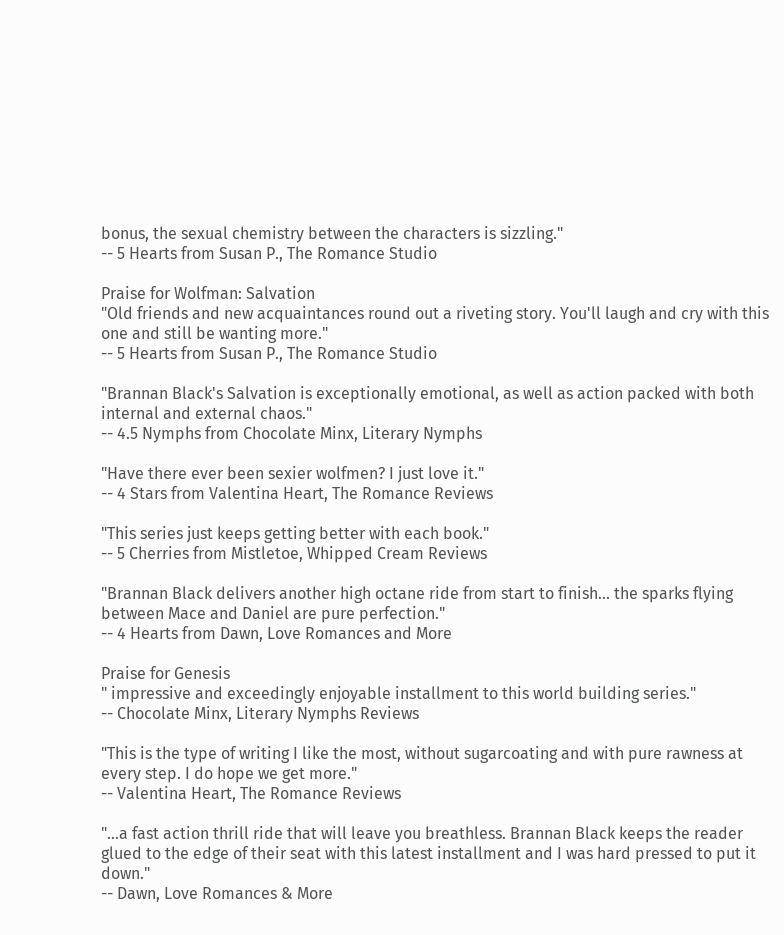bonus, the sexual chemistry between the characters is sizzling."
-- 5 Hearts from Susan P., The Romance Studio

Praise for Wolfman: Salvation
"Old friends and new acquaintances round out a riveting story. You'll laugh and cry with this one and still be wanting more."
-- 5 Hearts from Susan P., The Romance Studio

"Brannan Black's Salvation is exceptionally emotional, as well as action packed with both internal and external chaos."
-- 4.5 Nymphs from Chocolate Minx, Literary Nymphs

"Have there ever been sexier wolfmen? I just love it."
-- 4 Stars from Valentina Heart, The Romance Reviews

"This series just keeps getting better with each book."
-- 5 Cherries from Mistletoe, Whipped Cream Reviews

"Brannan Black delivers another high octane ride from start to finish... the sparks flying between Mace and Daniel are pure perfection."
-- 4 Hearts from Dawn, Love Romances and More

Praise for Genesis
" impressive and exceedingly enjoyable installment to this world building series."
-- Chocolate Minx, Literary Nymphs Reviews

"This is the type of writing I like the most, without sugarcoating and with pure rawness at every step. I do hope we get more."
-- Valentina Heart, The Romance Reviews

"...a fast action thrill ride that will leave you breathless. Brannan Black keeps the reader glued to the edge of their seat with this latest installment and I was hard pressed to put it down."
-- Dawn, Love Romances & More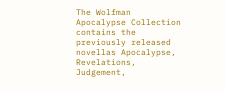The Wolfman Apocalypse Collection contains the previously released novellas Apocalypse, Revelations, Judgement,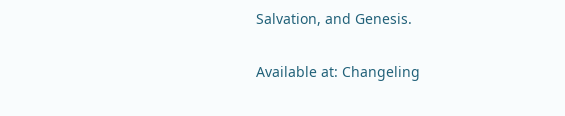Salvation, and Genesis.

Available at: Changeling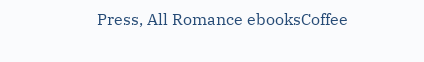Press, All Romance ebooksCoffee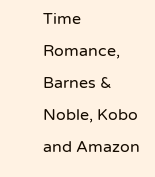Time Romance, Barnes & Noble, Kobo and Amazon